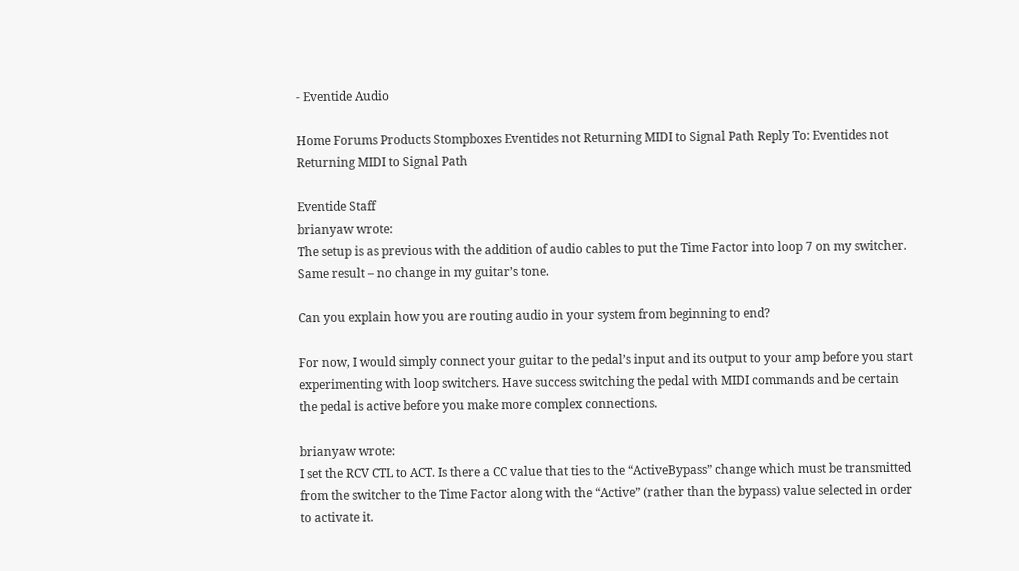- Eventide Audio

Home Forums Products Stompboxes Eventides not Returning MIDI to Signal Path Reply To: Eventides not Returning MIDI to Signal Path

Eventide Staff
brianyaw wrote:
The setup is as previous with the addition of audio cables to put the Time Factor into loop 7 on my switcher. Same result – no change in my guitar’s tone.

Can you explain how you are routing audio in your system from beginning to end?

For now, I would simply connect your guitar to the pedal’s input and its output to your amp before you start experimenting with loop switchers. Have success switching the pedal with MIDI commands and be certain the pedal is active before you make more complex connections.

brianyaw wrote:
I set the RCV CTL to ACT. Is there a CC value that ties to the “ActiveBypass” change which must be transmitted from the switcher to the Time Factor along with the “Active” (rather than the bypass) value selected in order to activate it.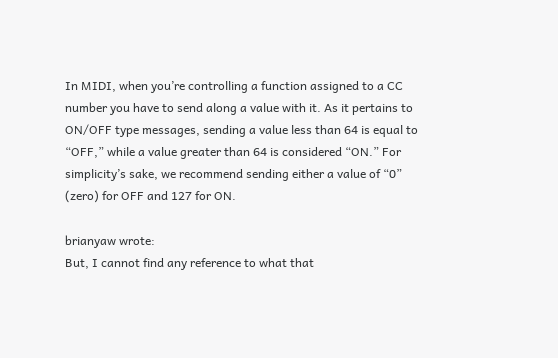In MIDI, when you’re controlling a function assigned to a CC number you have to send along a value with it. As it pertains to ON/OFF type messages, sending a value less than 64 is equal to “OFF,” while a value greater than 64 is considered “ON.” For simplicity’s sake, we recommend sending either a value of “0” (zero) for OFF and 127 for ON.

brianyaw wrote:
But, I cannot find any reference to what that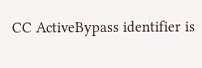CC ActiveBypass identifier is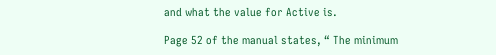and what the value for Active is.

Page 52 of the manual states, “ The minimum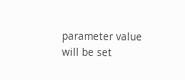parameter value will be set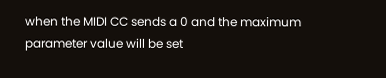when the MIDI CC sends a 0 and the maximum parameter value will be set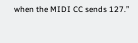when the MIDI CC sends 127.”